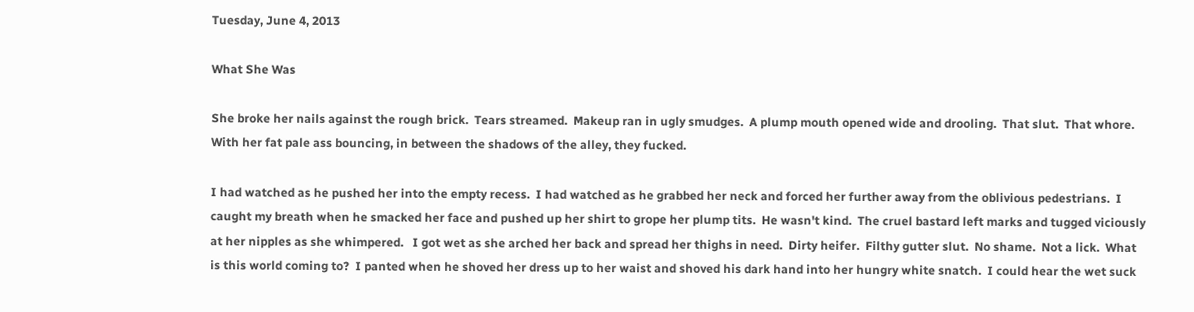Tuesday, June 4, 2013

What She Was

She broke her nails against the rough brick.  Tears streamed.  Makeup ran in ugly smudges.  A plump mouth opened wide and drooling.  That slut.  That whore.  With her fat pale ass bouncing, in between the shadows of the alley, they fucked.

I had watched as he pushed her into the empty recess.  I had watched as he grabbed her neck and forced her further away from the oblivious pedestrians.  I caught my breath when he smacked her face and pushed up her shirt to grope her plump tits.  He wasn't kind.  The cruel bastard left marks and tugged viciously at her nipples as she whimpered.   I got wet as she arched her back and spread her thighs in need.  Dirty heifer.  Filthy gutter slut.  No shame.  Not a lick.  What is this world coming to?  I panted when he shoved her dress up to her waist and shoved his dark hand into her hungry white snatch.  I could hear the wet suck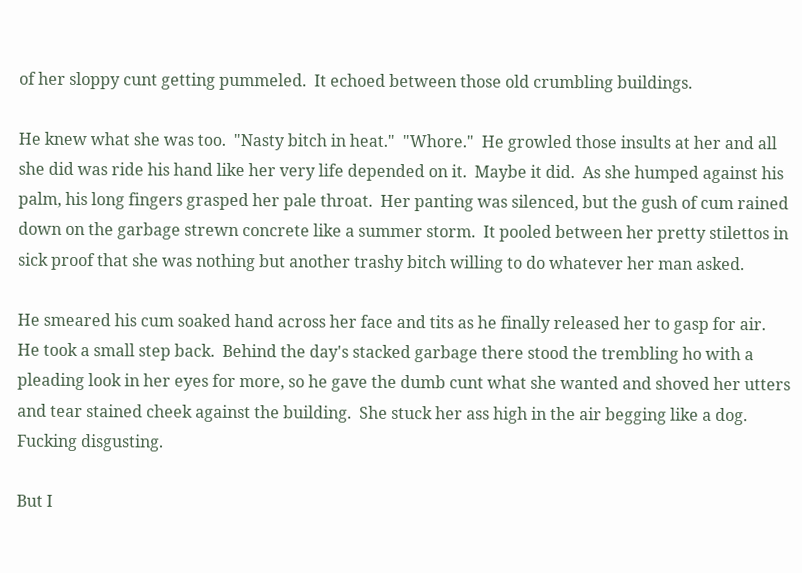of her sloppy cunt getting pummeled.  It echoed between those old crumbling buildings.

He knew what she was too.  "Nasty bitch in heat."  "Whore."  He growled those insults at her and all she did was ride his hand like her very life depended on it.  Maybe it did.  As she humped against his palm, his long fingers grasped her pale throat.  Her panting was silenced, but the gush of cum rained down on the garbage strewn concrete like a summer storm.  It pooled between her pretty stilettos in sick proof that she was nothing but another trashy bitch willing to do whatever her man asked.

He smeared his cum soaked hand across her face and tits as he finally released her to gasp for air. He took a small step back.  Behind the day's stacked garbage there stood the trembling ho with a pleading look in her eyes for more, so he gave the dumb cunt what she wanted and shoved her utters and tear stained cheek against the building.  She stuck her ass high in the air begging like a dog.  Fucking disgusting.

But I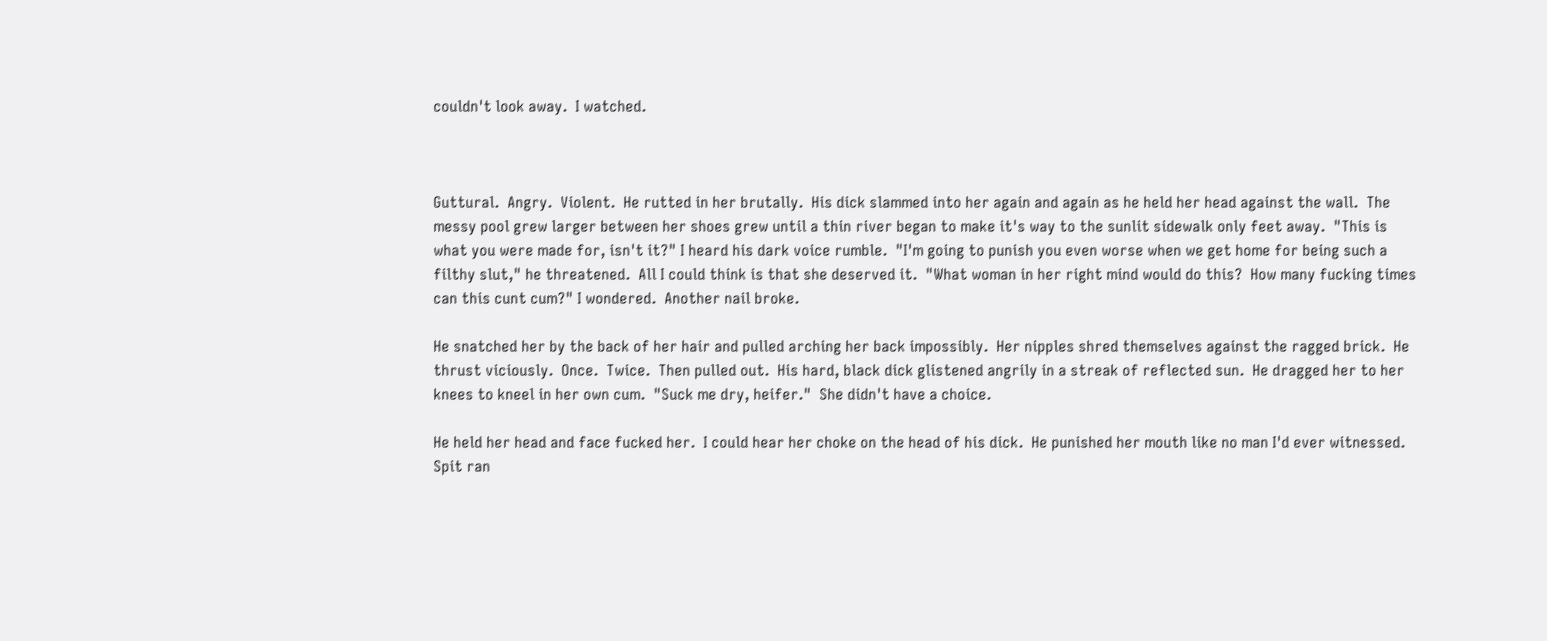couldn't look away.  I watched.



Guttural.  Angry.  Violent.  He rutted in her brutally.  His dick slammed into her again and again as he held her head against the wall.  The messy pool grew larger between her shoes grew until a thin river began to make it's way to the sunlit sidewalk only feet away.  "This is what you were made for, isn't it?" I heard his dark voice rumble.  "I'm going to punish you even worse when we get home for being such a filthy slut," he threatened.  All I could think is that she deserved it.  "What woman in her right mind would do this?  How many fucking times can this cunt cum?" I wondered.  Another nail broke.

He snatched her by the back of her hair and pulled arching her back impossibly.  Her nipples shred themselves against the ragged brick.  He thrust viciously.  Once.  Twice.  Then pulled out.  His hard, black dick glistened angrily in a streak of reflected sun.  He dragged her to her knees to kneel in her own cum.  "Suck me dry, heifer."  She didn't have a choice.

He held her head and face fucked her.  I could hear her choke on the head of his dick.  He punished her mouth like no man I'd ever witnessed.  Spit ran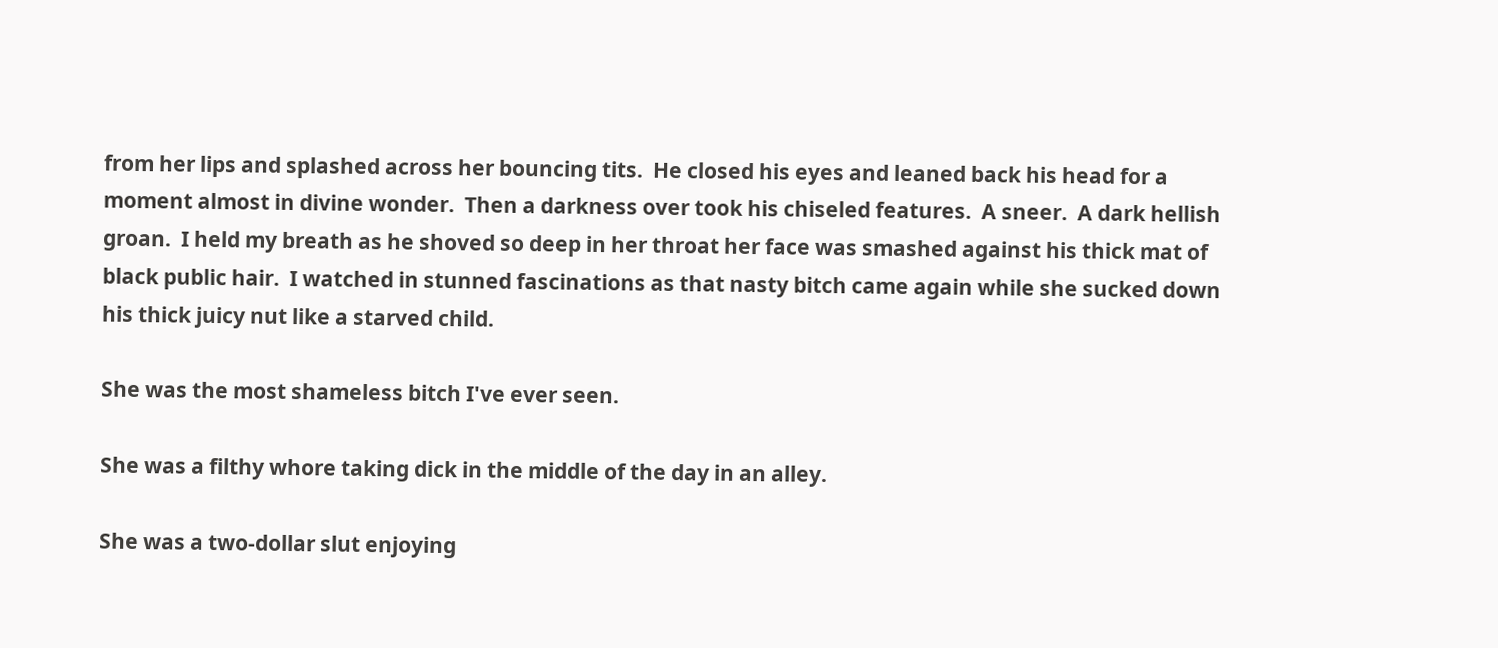from her lips and splashed across her bouncing tits.  He closed his eyes and leaned back his head for a moment almost in divine wonder.  Then a darkness over took his chiseled features.  A sneer.  A dark hellish groan.  I held my breath as he shoved so deep in her throat her face was smashed against his thick mat of black public hair.  I watched in stunned fascinations as that nasty bitch came again while she sucked down his thick juicy nut like a starved child.

She was the most shameless bitch I've ever seen.

She was a filthy whore taking dick in the middle of the day in an alley.

She was a two-dollar slut enjoying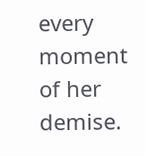every moment of her demise.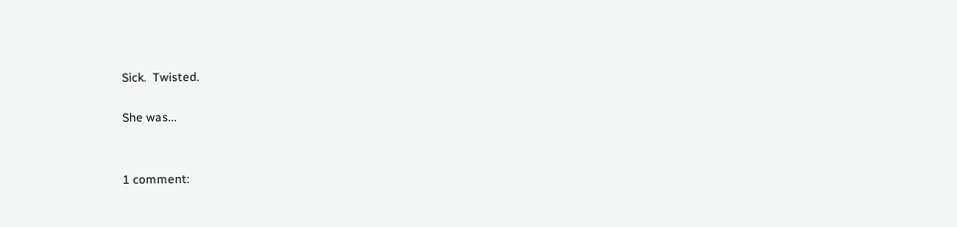Sick.  Twisted.

She was...


1 comment: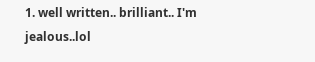1. well written.. brilliant.. I'm jealous..lol